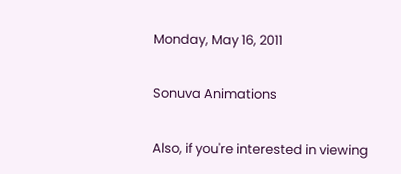Monday, May 16, 2011

Sonuva Animations

Also, if you're interested in viewing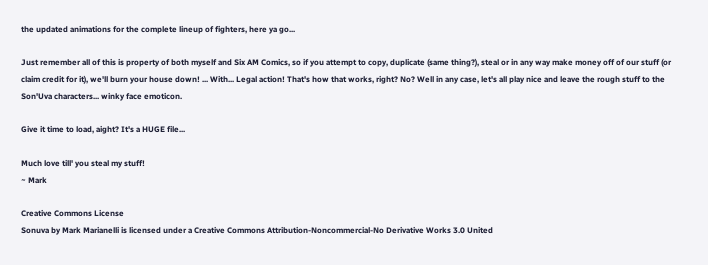the updated animations for the complete lineup of fighters, here ya go...

Just remember all of this is property of both myself and Six AM Comics, so if you attempt to copy, duplicate (same thing?), steal or in any way make money off of our stuff (or claim credit for it), we'll burn your house down! ... With... Legal action! That's how that works, right? No? Well in any case, let's all play nice and leave the rough stuff to the Son'Uva characters... winky face emoticon.

Give it time to load, aight? It's a HUGE file...

Much love till' you steal my stuff!
~ Mark

Creative Commons License
Sonuva by Mark Marianelli is licensed under a Creative Commons Attribution-Noncommercial-No Derivative Works 3.0 United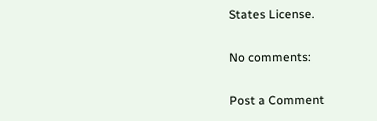States License.

No comments:

Post a Comment